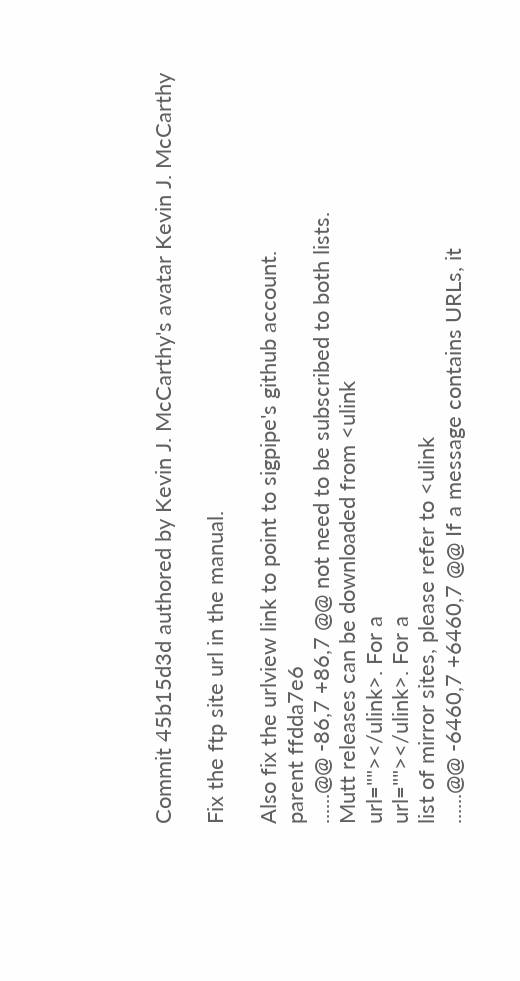Commit 45b15d3d authored by Kevin J. McCarthy's avatar Kevin J. McCarthy

Fix the ftp site url in the manual.

Also fix the urlview link to point to sigpipe's github account.
parent ffdda7e6
......@@ -86,7 +86,7 @@ not need to be subscribed to both lists.
Mutt releases can be downloaded from <ulink
url=""></ulink>. For a
url=""></ulink>. For a
list of mirror sites, please refer to <ulink
......@@ -6460,7 +6460,7 @@ If a message contains URLs, it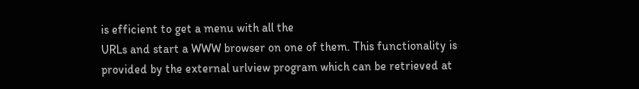is efficient to get a menu with all the
URLs and start a WWW browser on one of them. This functionality is
provided by the external urlview program which can be retrieved at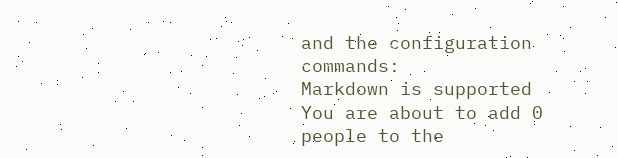and the configuration commands:
Markdown is supported
You are about to add 0 people to the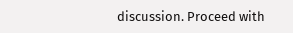discussion. Proceed with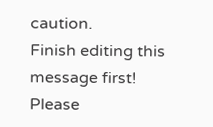caution.
Finish editing this message first!
Please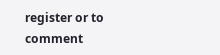register or to comment